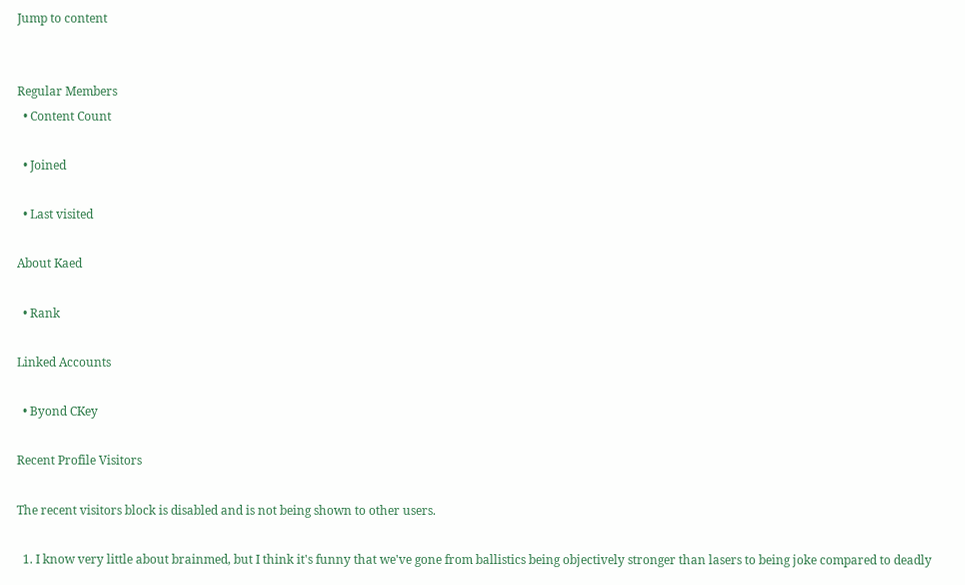Jump to content


Regular Members
  • Content Count

  • Joined

  • Last visited

About Kaed

  • Rank

Linked Accounts

  • Byond CKey

Recent Profile Visitors

The recent visitors block is disabled and is not being shown to other users.

  1. I know very little about brainmed, but I think it's funny that we've gone from ballistics being objectively stronger than lasers to being joke compared to deadly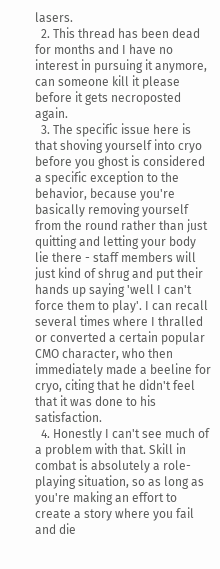lasers.
  2. This thread has been dead for months and I have no interest in pursuing it anymore, can someone kill it please before it gets necroposted again.
  3. The specific issue here is that shoving yourself into cryo before you ghost is considered a specific exception to the behavior, because you're basically removing yourself from the round rather than just quitting and letting your body lie there - staff members will just kind of shrug and put their hands up saying 'well I can't force them to play'. I can recall several times where I thralled or converted a certain popular CMO character, who then immediately made a beeline for cryo, citing that he didn't feel that it was done to his satisfaction.
  4. Honestly I can't see much of a problem with that. Skill in combat is absolutely a role-playing situation, so as long as you're making an effort to create a story where you fail and die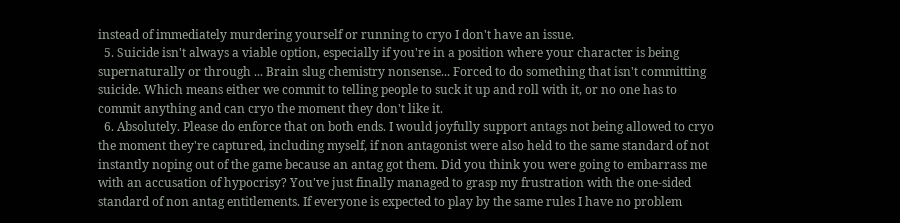instead of immediately murdering yourself or running to cryo I don't have an issue.
  5. Suicide isn't always a viable option, especially if you're in a position where your character is being supernaturally or through ... Brain slug chemistry nonsense... Forced to do something that isn't committing suicide. Which means either we commit to telling people to suck it up and roll with it, or no one has to commit anything and can cryo the moment they don't like it.
  6. Absolutely. Please do enforce that on both ends. I would joyfully support antags not being allowed to cryo the moment they're captured, including myself, if non antagonist were also held to the same standard of not instantly noping out of the game because an antag got them. Did you think you were going to embarrass me with an accusation of hypocrisy? You've just finally managed to grasp my frustration with the one-sided standard of non antag entitlements. If everyone is expected to play by the same rules I have no problem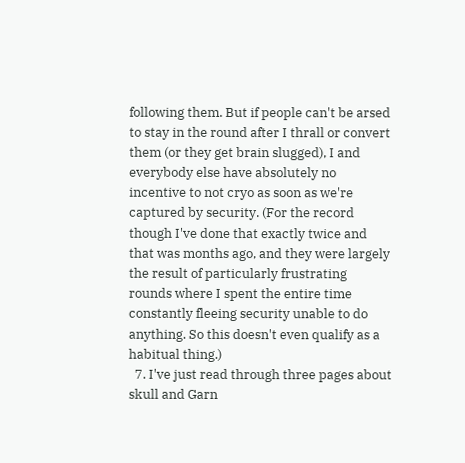following them. But if people can't be arsed to stay in the round after I thrall or convert them (or they get brain slugged), I and everybody else have absolutely no incentive to not cryo as soon as we're captured by security. (For the record though I've done that exactly twice and that was months ago, and they were largely the result of particularly frustrating rounds where I spent the entire time constantly fleeing security unable to do anything. So this doesn't even qualify as a habitual thing.)
  7. I've just read through three pages about skull and Garn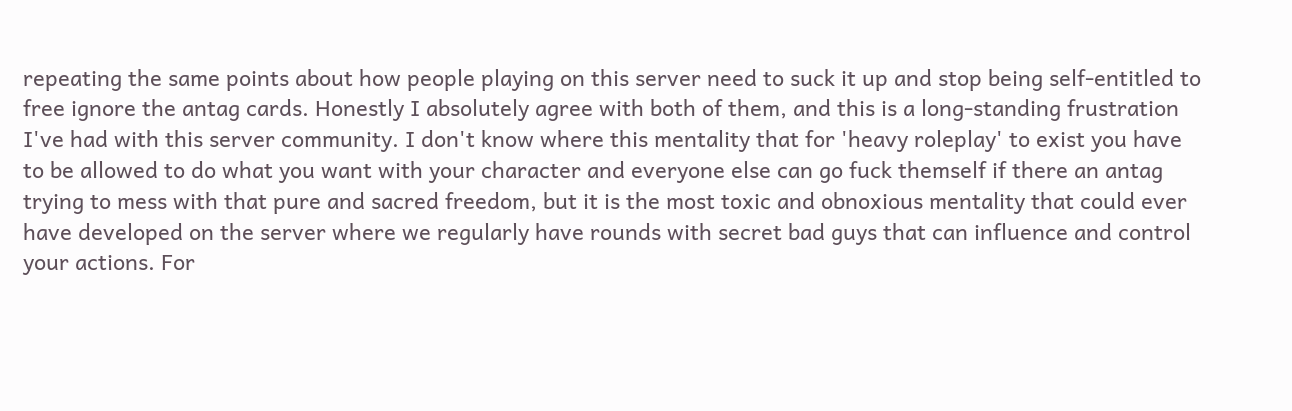repeating the same points about how people playing on this server need to suck it up and stop being self-entitled to free ignore the antag cards. Honestly I absolutely agree with both of them, and this is a long-standing frustration I've had with this server community. I don't know where this mentality that for 'heavy roleplay' to exist you have to be allowed to do what you want with your character and everyone else can go fuck themself if there an antag trying to mess with that pure and sacred freedom, but it is the most toxic and obnoxious mentality that could ever have developed on the server where we regularly have rounds with secret bad guys that can influence and control your actions. For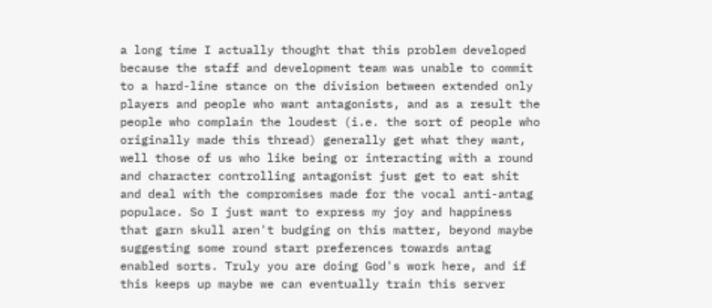a long time I actually thought that this problem developed because the staff and development team was unable to commit to a hard-line stance on the division between extended only players and people who want antagonists, and as a result the people who complain the loudest (i.e. the sort of people who originally made this thread) generally get what they want, well those of us who like being or interacting with a round and character controlling antagonist just get to eat shit and deal with the compromises made for the vocal anti-antag populace. So I just want to express my joy and happiness that garn skull aren't budging on this matter, beyond maybe suggesting some round start preferences towards antag enabled sorts. Truly you are doing God's work here, and if this keeps up maybe we can eventually train this server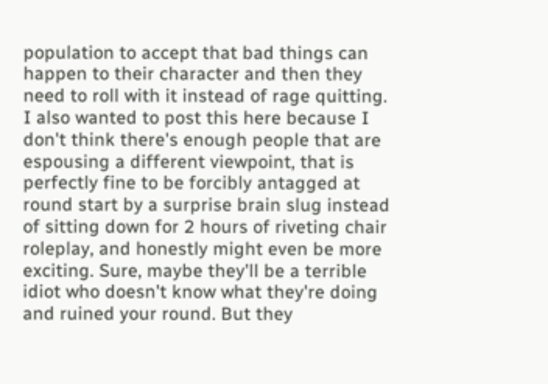population to accept that bad things can happen to their character and then they need to roll with it instead of rage quitting. I also wanted to post this here because I don't think there's enough people that are espousing a different viewpoint, that is perfectly fine to be forcibly antagged at round start by a surprise brain slug instead of sitting down for 2 hours of riveting chair roleplay, and honestly might even be more exciting. Sure, maybe they'll be a terrible idiot who doesn't know what they're doing and ruined your round. But they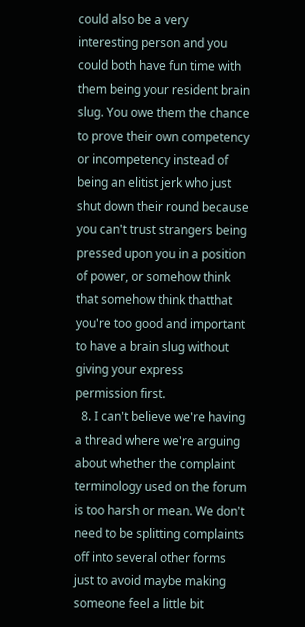could also be a very interesting person and you could both have fun time with them being your resident brain slug. You owe them the chance to prove their own competency or incompetency instead of being an elitist jerk who just shut down their round because you can't trust strangers being pressed upon you in a position of power, or somehow think that somehow think thatthat you're too good and important to have a brain slug without giving your express permission first.
  8. I can't believe we're having a thread where we're arguing about whether the complaint terminology used on the forum is too harsh or mean. We don't need to be splitting complaints off into several other forms just to avoid maybe making someone feel a little bit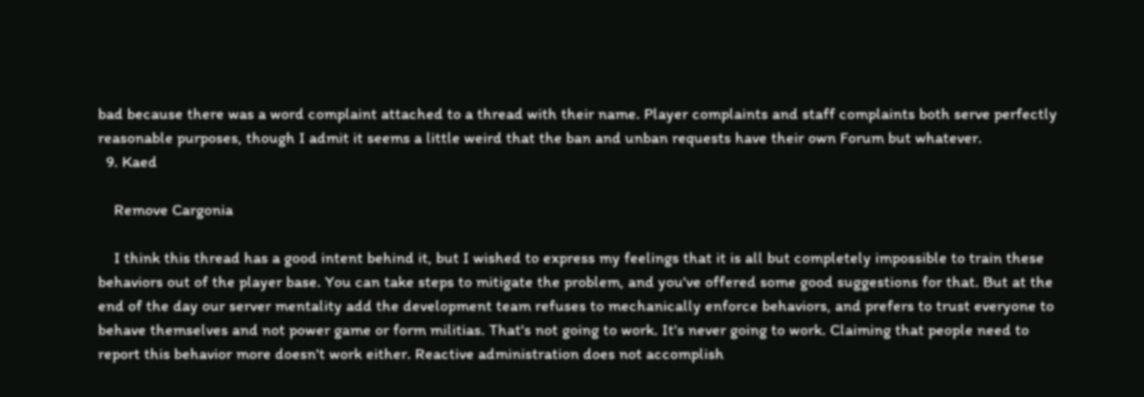bad because there was a word complaint attached to a thread with their name. Player complaints and staff complaints both serve perfectly reasonable purposes, though I admit it seems a little weird that the ban and unban requests have their own Forum but whatever.
  9. Kaed

    Remove Cargonia

    I think this thread has a good intent behind it, but I wished to express my feelings that it is all but completely impossible to train these behaviors out of the player base. You can take steps to mitigate the problem, and you've offered some good suggestions for that. But at the end of the day our server mentality add the development team refuses to mechanically enforce behaviors, and prefers to trust everyone to behave themselves and not power game or form militias. That's not going to work. It's never going to work. Claiming that people need to report this behavior more doesn't work either. Reactive administration does not accomplish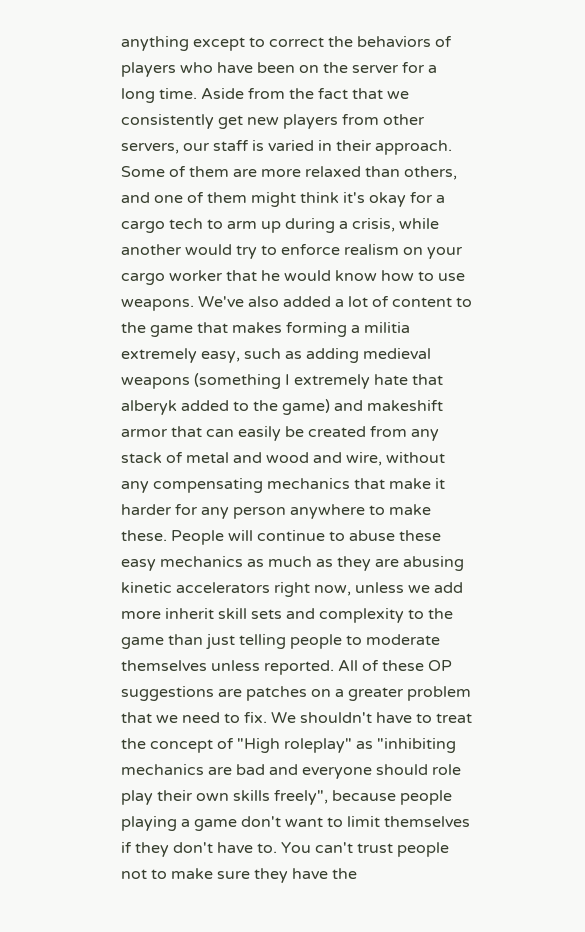anything except to correct the behaviors of players who have been on the server for a long time. Aside from the fact that we consistently get new players from other servers, our staff is varied in their approach. Some of them are more relaxed than others, and one of them might think it's okay for a cargo tech to arm up during a crisis, while another would try to enforce realism on your cargo worker that he would know how to use weapons. We've also added a lot of content to the game that makes forming a militia extremely easy, such as adding medieval weapons (something I extremely hate that alberyk added to the game) and makeshift armor that can easily be created from any stack of metal and wood and wire, without any compensating mechanics that make it harder for any person anywhere to make these. People will continue to abuse these easy mechanics as much as they are abusing kinetic accelerators right now, unless we add more inherit skill sets and complexity to the game than just telling people to moderate themselves unless reported. All of these OP suggestions are patches on a greater problem that we need to fix. We shouldn't have to treat the concept of "High roleplay" as "inhibiting mechanics are bad and everyone should role play their own skills freely", because people playing a game don't want to limit themselves if they don't have to. You can't trust people not to make sure they have the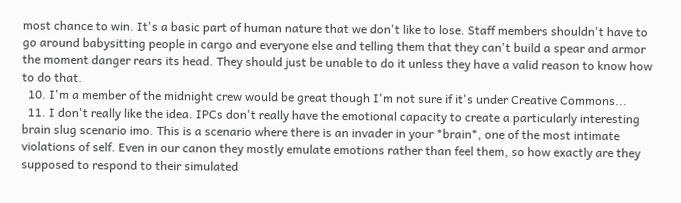most chance to win. It's a basic part of human nature that we don't like to lose. Staff members shouldn't have to go around babysitting people in cargo and everyone else and telling them that they can't build a spear and armor the moment danger rears its head. They should just be unable to do it unless they have a valid reason to know how to do that.
  10. I'm a member of the midnight crew would be great though I'm not sure if it's under Creative Commons...
  11. I don't really like the idea. IPCs don't really have the emotional capacity to create a particularly interesting brain slug scenario imo. This is a scenario where there is an invader in your *brain*, one of the most intimate violations of self. Even in our canon they mostly emulate emotions rather than feel them, so how exactly are they supposed to respond to their simulated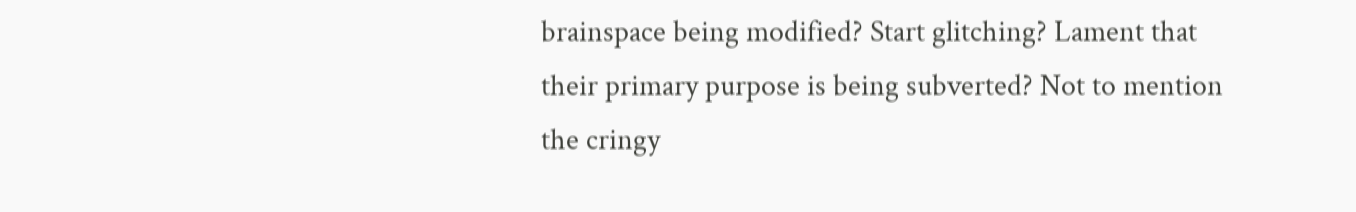brainspace being modified? Start glitching? Lament that their primary purpose is being subverted? Not to mention the cringy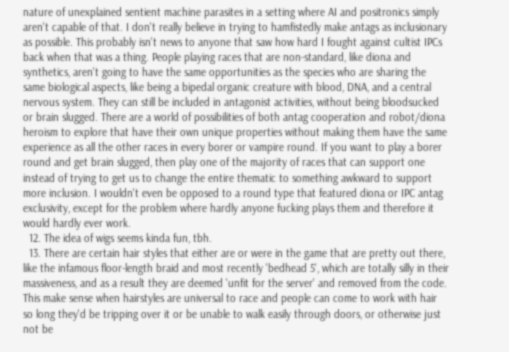nature of unexplained sentient machine parasites in a setting where AI and positronics simply aren't capable of that. I don't really believe in trying to hamfistedly make antags as inclusionary as possible. This probably isn't news to anyone that saw how hard I fought against cultist IPCs back when that was a thing. People playing races that are non-standard, like diona and synthetics, aren't going to have the same opportunities as the species who are sharing the same biological aspects, like being a bipedal organic creature with blood, DNA, and a central nervous system. They can still be included in antagonist activities, without being bloodsucked or brain slugged. There are a world of possibilities of both antag cooperation and robot/diona heroism to explore that have their own unique properties without making them have the same experience as all the other races in every borer or vampire round. If you want to play a borer round and get brain slugged, then play one of the majority of races that can support one instead of trying to get us to change the entire thematic to something awkward to support more inclusion. I wouldn't even be opposed to a round type that featured diona or IPC antag exclusivity, except for the problem where hardly anyone fucking plays them and therefore it would hardly ever work.
  12. The idea of wigs seems kinda fun, tbh.
  13. There are certain hair styles that either are or were in the game that are pretty out there, like the infamous floor-length braid and most recently 'bedhead 5', which are totally silly in their massiveness, and as a result they are deemed 'unfit for the server' and removed from the code. This make sense when hairstyles are universal to race and people can come to work with hair so long they'd be tripping over it or be unable to walk easily through doors, or otherwise just not be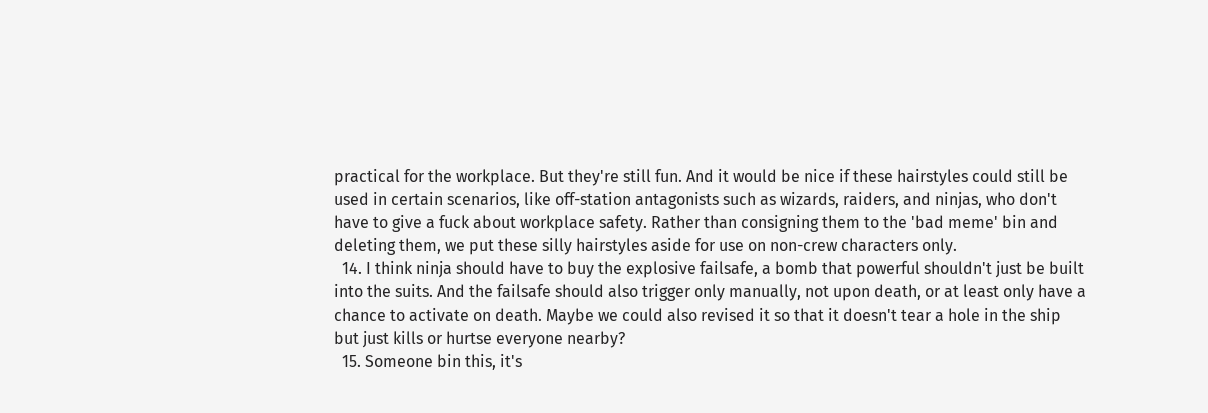practical for the workplace. But they're still fun. And it would be nice if these hairstyles could still be used in certain scenarios, like off-station antagonists such as wizards, raiders, and ninjas, who don't have to give a fuck about workplace safety. Rather than consigning them to the 'bad meme' bin and deleting them, we put these silly hairstyles aside for use on non-crew characters only.
  14. I think ninja should have to buy the explosive failsafe, a bomb that powerful shouldn't just be built into the suits. And the failsafe should also trigger only manually, not upon death, or at least only have a chance to activate on death. Maybe we could also revised it so that it doesn't tear a hole in the ship but just kills or hurtse everyone nearby?
  15. Someone bin this, it's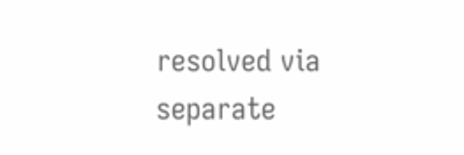resolved via separate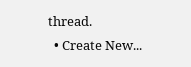thread.
  • Create New...